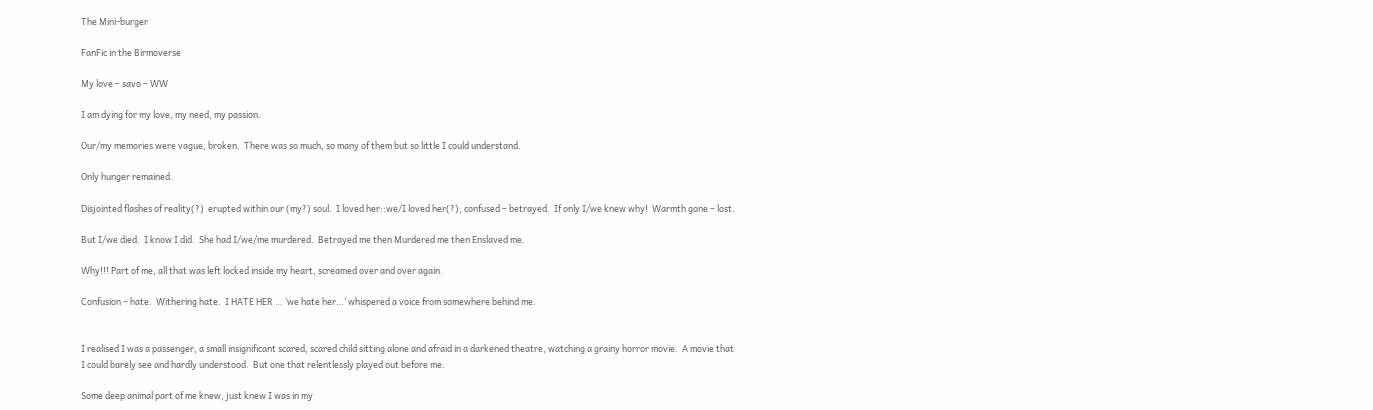The Mini-burger

FanFic in the Birmoverse

My love – savo – WW

I am dying for my love, my need, my passion.

Our/my memories were vague, broken.  There was so much, so many of them but so little I could understand.

Only hunger remained.

Disjointed flashes of reality(?)  erupted within our (my?) soul.  I loved her::we/I loved her(?), confused – betrayed.  If only I/we knew why!  Warmth gone – lost.

But I/we died.  I know I did.  She had I/we/me murdered.  Betrayed me then Murdered me then Enslaved me.

Why!!! Part of me, all that was left locked inside my heart, screamed over and over again.

Confusion – hate.  Withering hate.  I HATE HER … ‘we hate her…’ whispered a voice from somewhere behind me.


I realised I was a passenger, a small insignificant scared, scared child sitting alone and afraid in a darkened theatre, watching a grainy horror movie.  A movie that I could barely see and hardly understood.  But one that relentlessly played out before me.

Some deep animal part of me knew, just knew I was in my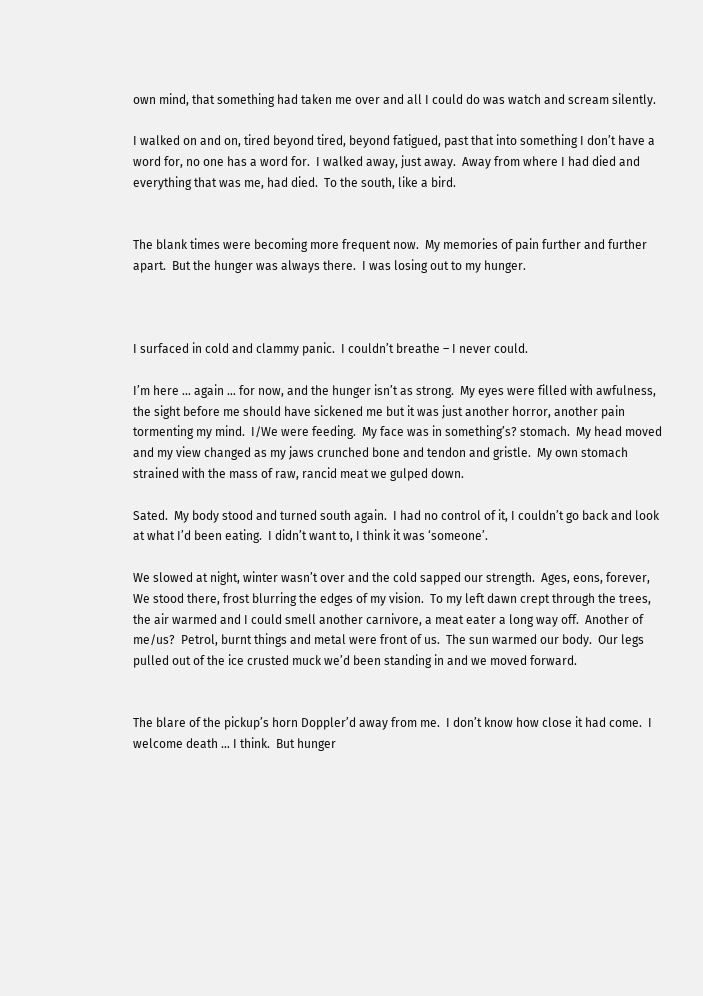own mind, that something had taken me over and all I could do was watch and scream silently.

I walked on and on, tired beyond tired, beyond fatigued, past that into something I don’t have a word for, no one has a word for.  I walked away, just away.  Away from where I had died and everything that was me, had died.  To the south, like a bird.


The blank times were becoming more frequent now.  My memories of pain further and further apart.  But the hunger was always there.  I was losing out to my hunger.



I surfaced in cold and clammy panic.  I couldn’t breathe – I never could.

I’m here … again … for now, and the hunger isn’t as strong.  My eyes were filled with awfulness, the sight before me should have sickened me but it was just another horror, another pain tormenting my mind.  I/We were feeding.  My face was in something’s? stomach.  My head moved and my view changed as my jaws crunched bone and tendon and gristle.  My own stomach strained with the mass of raw, rancid meat we gulped down.

Sated.  My body stood and turned south again.  I had no control of it, I couldn’t go back and look at what I’d been eating.  I didn’t want to, I think it was ‘someone’.

We slowed at night, winter wasn’t over and the cold sapped our strength.  Ages, eons, forever, We stood there, frost blurring the edges of my vision.  To my left dawn crept through the trees, the air warmed and I could smell another carnivore, a meat eater a long way off.  Another of me/us?  Petrol, burnt things and metal were front of us.  The sun warmed our body.  Our legs pulled out of the ice crusted muck we’d been standing in and we moved forward.


The blare of the pickup’s horn Doppler’d away from me.  I don’t know how close it had come.  I welcome death … I think.  But hunger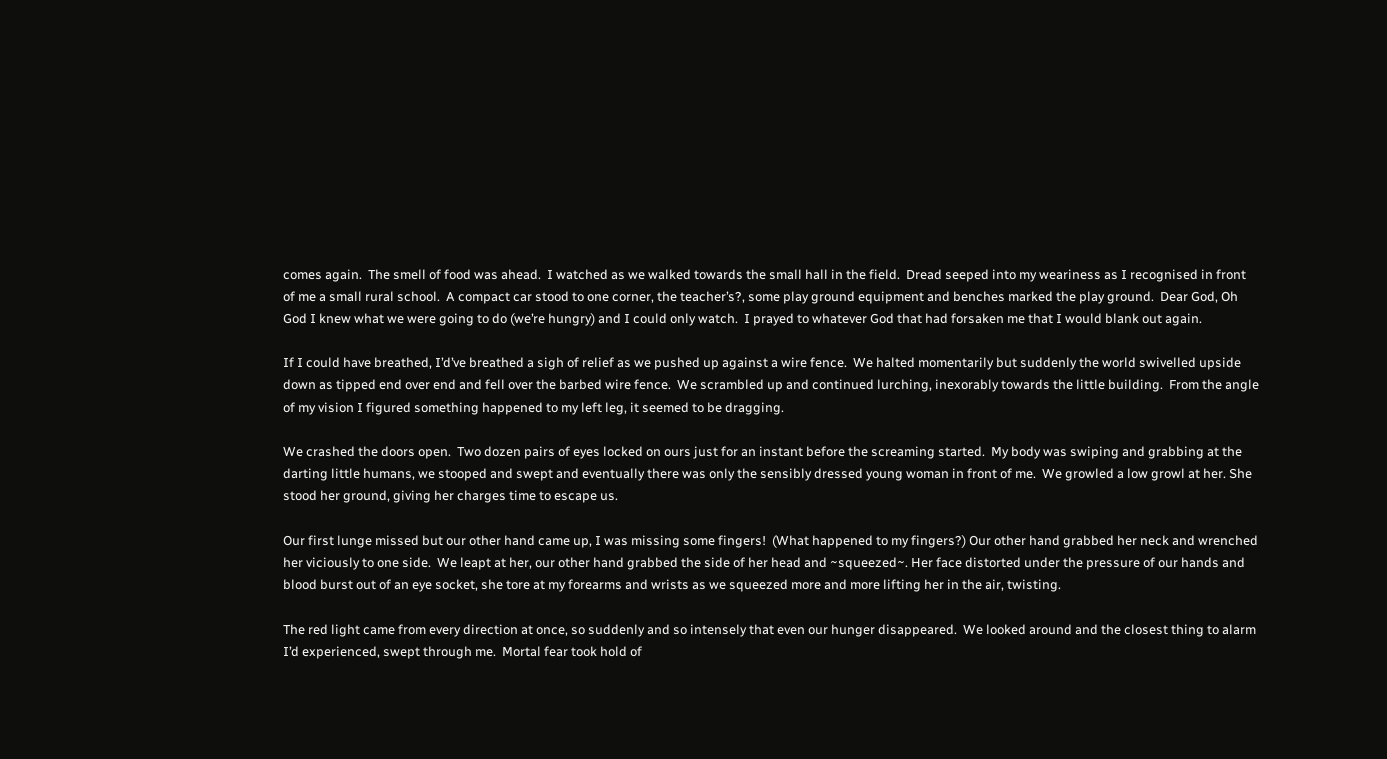comes again.  The smell of food was ahead.  I watched as we walked towards the small hall in the field.  Dread seeped into my weariness as I recognised in front of me a small rural school.  A compact car stood to one corner, the teacher’s?, some play ground equipment and benches marked the play ground.  Dear God, Oh God I knew what we were going to do (we’re hungry) and I could only watch.  I prayed to whatever God that had forsaken me that I would blank out again.

If I could have breathed, I’d’ve breathed a sigh of relief as we pushed up against a wire fence.  We halted momentarily but suddenly the world swivelled upside down as tipped end over end and fell over the barbed wire fence.  We scrambled up and continued lurching, inexorably towards the little building.  From the angle of my vision I figured something happened to my left leg, it seemed to be dragging.

We crashed the doors open.  Two dozen pairs of eyes locked on ours just for an instant before the screaming started.  My body was swiping and grabbing at the darting little humans, we stooped and swept and eventually there was only the sensibly dressed young woman in front of me.  We growled a low growl at her. She stood her ground, giving her charges time to escape us.

Our first lunge missed but our other hand came up, I was missing some fingers!  (What happened to my fingers?) Our other hand grabbed her neck and wrenched her viciously to one side.  We leapt at her, our other hand grabbed the side of her head and ~squeezed~. Her face distorted under the pressure of our hands and blood burst out of an eye socket, she tore at my forearms and wrists as we squeezed more and more lifting her in the air, twisting.

The red light came from every direction at once, so suddenly and so intensely that even our hunger disappeared.  We looked around and the closest thing to alarm I’d experienced, swept through me.  Mortal fear took hold of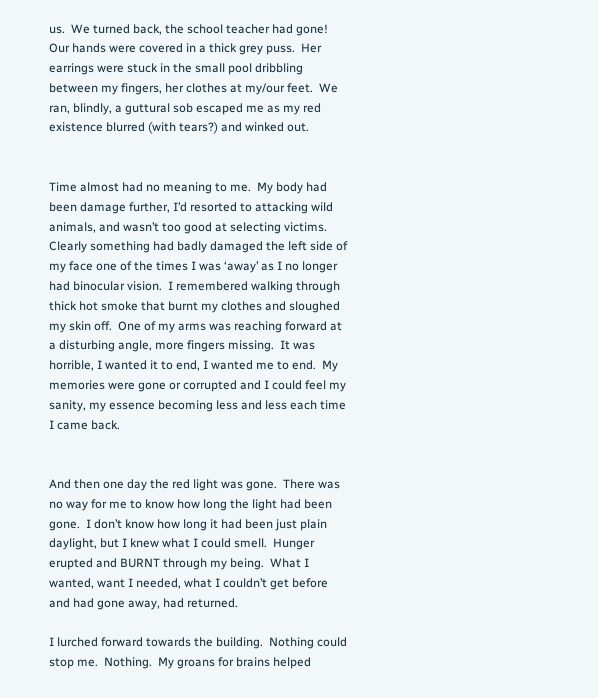us.  We turned back, the school teacher had gone!  Our hands were covered in a thick grey puss.  Her earrings were stuck in the small pool dribbling between my fingers, her clothes at my/our feet.  We ran, blindly, a guttural sob escaped me as my red existence blurred (with tears?) and winked out.


Time almost had no meaning to me.  My body had been damage further, I’d resorted to attacking wild animals, and wasn’t too good at selecting victims.  Clearly something had badly damaged the left side of my face one of the times I was ‘away’ as I no longer had binocular vision.  I remembered walking through thick hot smoke that burnt my clothes and sloughed my skin off.  One of my arms was reaching forward at a disturbing angle, more fingers missing.  It was horrible, I wanted it to end, I wanted me to end.  My memories were gone or corrupted and I could feel my sanity, my essence becoming less and less each time I came back.


And then one day the red light was gone.  There was no way for me to know how long the light had been gone.  I don’t know how long it had been just plain daylight, but I knew what I could smell.  Hunger erupted and BURNT through my being.  What I wanted, want I needed, what I couldn’t get before and had gone away, had returned.

I lurched forward towards the building.  Nothing could stop me.  Nothing.  My groans for brains helped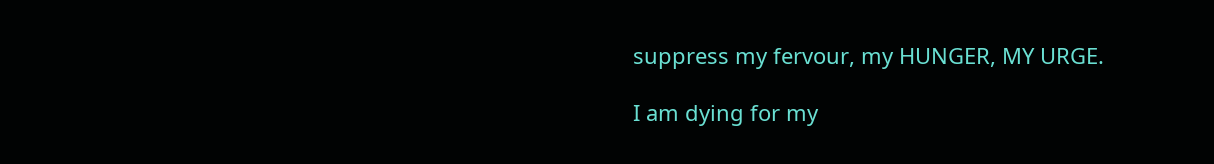suppress my fervour, my HUNGER, MY URGE.

I am dying for my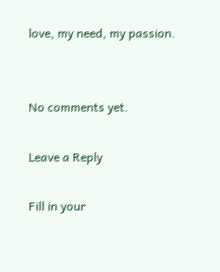love, my need, my passion.


No comments yet.

Leave a Reply

Fill in your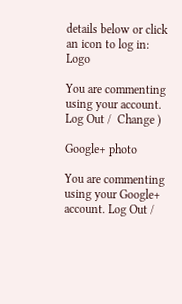details below or click an icon to log in: Logo

You are commenting using your account. Log Out /  Change )

Google+ photo

You are commenting using your Google+ account. Log Out /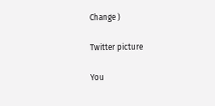Change )

Twitter picture

You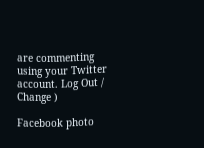are commenting using your Twitter account. Log Out /  Change )

Facebook photo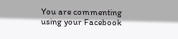You are commenting using your Facebook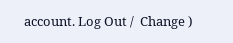account. Log Out /  Change )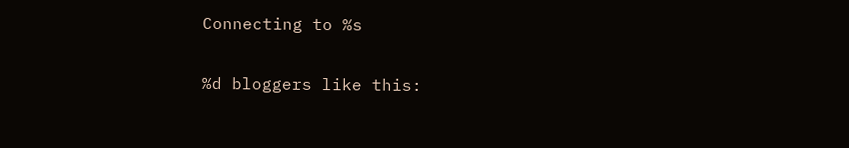Connecting to %s

%d bloggers like this: